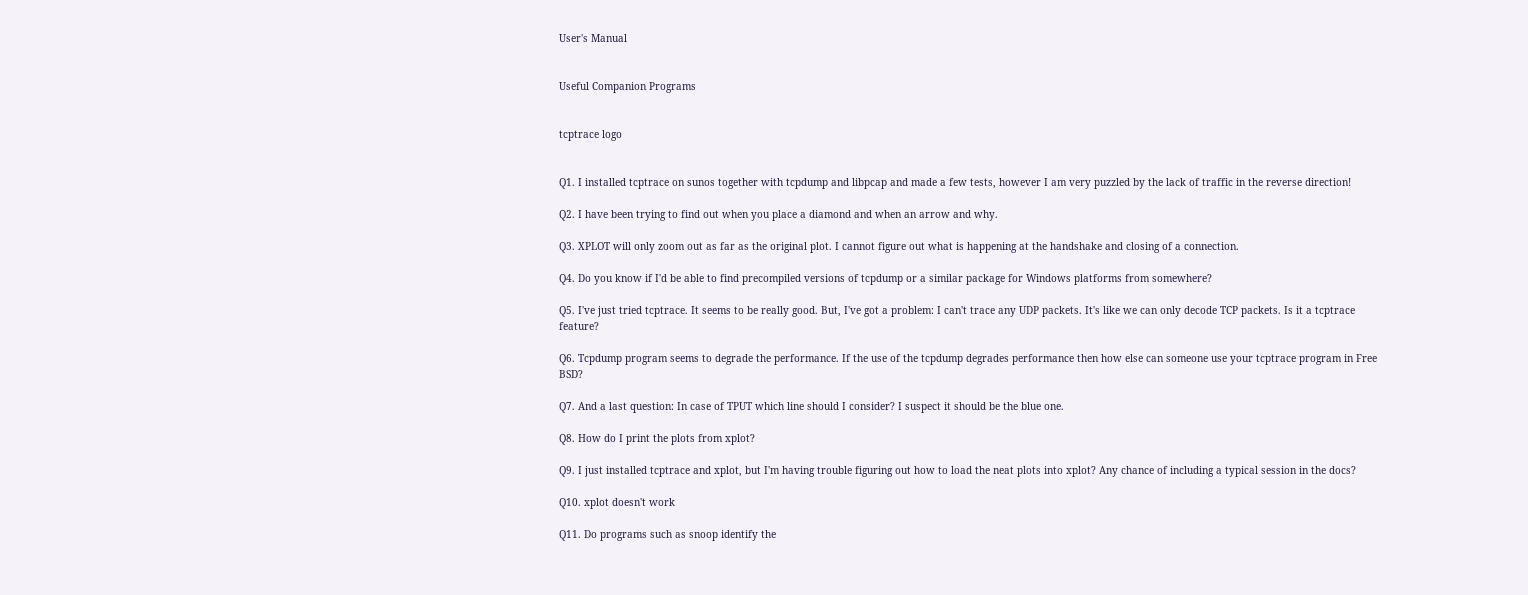User's Manual


Useful Companion Programs


tcptrace logo


Q1. I installed tcptrace on sunos together with tcpdump and libpcap and made a few tests, however I am very puzzled by the lack of traffic in the reverse direction!

Q2. I have been trying to find out when you place a diamond and when an arrow and why.

Q3. XPLOT will only zoom out as far as the original plot. I cannot figure out what is happening at the handshake and closing of a connection.

Q4. Do you know if I'd be able to find precompiled versions of tcpdump or a similar package for Windows platforms from somewhere?

Q5. I've just tried tcptrace. It seems to be really good. But, I've got a problem: I can't trace any UDP packets. It's like we can only decode TCP packets. Is it a tcptrace feature?

Q6. Tcpdump program seems to degrade the performance. If the use of the tcpdump degrades performance then how else can someone use your tcptrace program in Free BSD?

Q7. And a last question: In case of TPUT which line should I consider? I suspect it should be the blue one.

Q8. How do I print the plots from xplot?

Q9. I just installed tcptrace and xplot, but I'm having trouble figuring out how to load the neat plots into xplot? Any chance of including a typical session in the docs?

Q10. xplot doesn't work

Q11. Do programs such as snoop identify the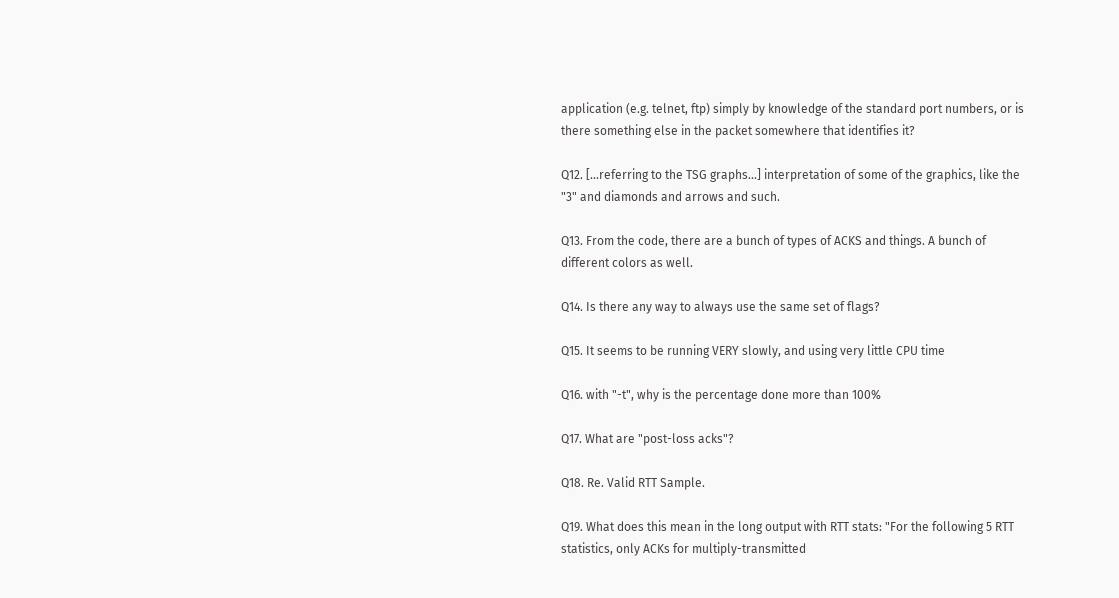application (e.g. telnet, ftp) simply by knowledge of the standard port numbers, or is there something else in the packet somewhere that identifies it?

Q12. [...referring to the TSG graphs...] interpretation of some of the graphics, like the "3" and diamonds and arrows and such.

Q13. From the code, there are a bunch of types of ACKS and things. A bunch of different colors as well.

Q14. Is there any way to always use the same set of flags?

Q15. It seems to be running VERY slowly, and using very little CPU time

Q16. with "-t", why is the percentage done more than 100%

Q17. What are "post-loss acks"?

Q18. Re. Valid RTT Sample.

Q19. What does this mean in the long output with RTT stats: "For the following 5 RTT statistics, only ACKs for multiply-transmitted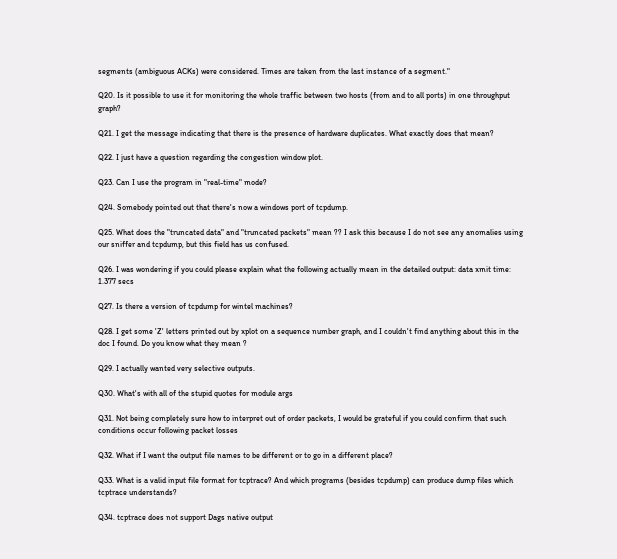segments (ambiguous ACKs) were considered. Times are taken from the last instance of a segment."

Q20. Is it possible to use it for monitoring the whole traffic between two hosts (from and to all ports) in one throughput graph?

Q21. I get the message indicating that there is the presence of hardware duplicates. What exactly does that mean?

Q22. I just have a question regarding the congestion window plot.

Q23. Can I use the program in "real-time" mode?

Q24. Somebody pointed out that there's now a windows port of tcpdump.

Q25. What does the "truncated data" and "truncated packets" mean ?? I ask this because I do not see any anomalies using our sniffer and tcpdump, but this field has us confused.

Q26. I was wondering if you could please explain what the following actually mean in the detailed output: data xmit time: 1.377 secs

Q27. Is there a version of tcpdump for wintel machines?

Q28. I get some 'Z' letters printed out by xplot on a sequence number graph, and I couldn't find anything about this in the doc I found. Do you know what they mean ?

Q29. I actually wanted very selective outputs.

Q30. What's with all of the stupid quotes for module args

Q31. Not being completely sure how to interpret out of order packets, I would be grateful if you could confirm that such conditions occur following packet losses

Q32. What if I want the output file names to be different or to go in a different place?

Q33. What is a valid input file format for tcptrace? And which programs (besides tcpdump) can produce dump files which tcptrace understands?

Q34. tcptrace does not support Dags native output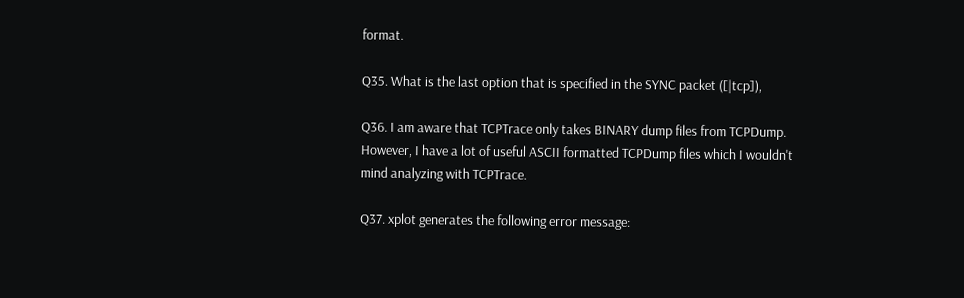format.

Q35. What is the last option that is specified in the SYNC packet ([|tcp]),

Q36. I am aware that TCPTrace only takes BINARY dump files from TCPDump. However, I have a lot of useful ASCII formatted TCPDump files which I wouldn't mind analyzing with TCPTrace.

Q37. xplot generates the following error message: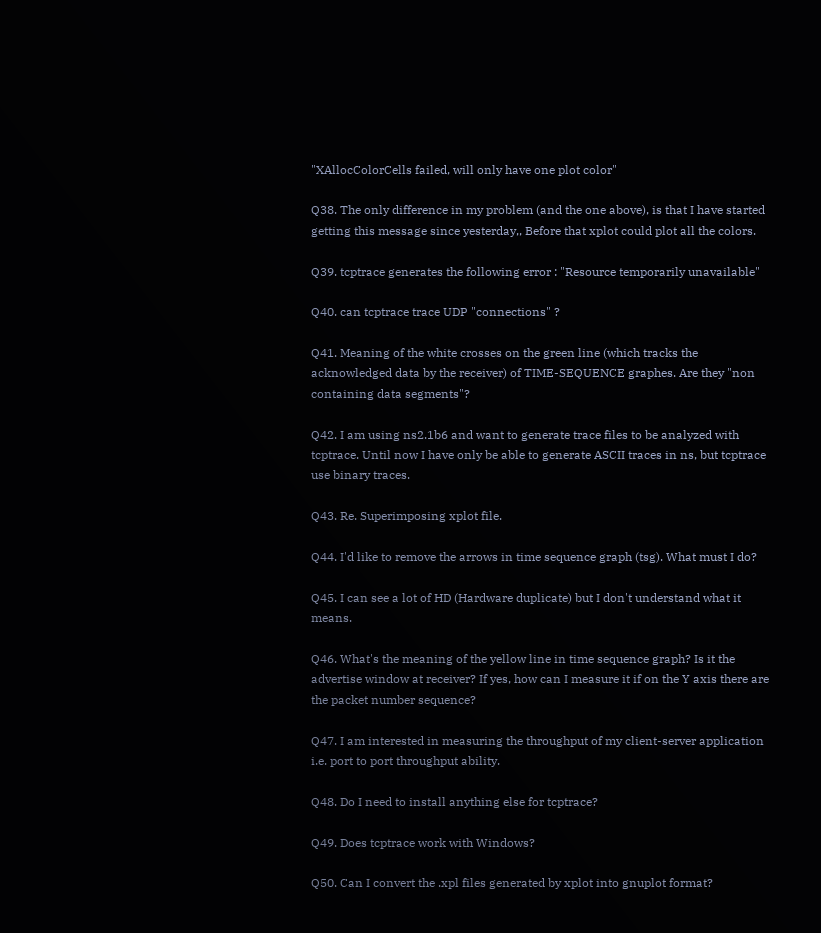"XAllocColorCells failed, will only have one plot color"

Q38. The only difference in my problem (and the one above), is that I have started getting this message since yesterday,, Before that xplot could plot all the colors.

Q39. tcptrace generates the following error : "Resource temporarily unavailable"

Q40. can tcptrace trace UDP "connections" ?

Q41. Meaning of the white crosses on the green line (which tracks the acknowledged data by the receiver) of TIME-SEQUENCE graphes. Are they "non containing data segments"?

Q42. I am using ns2.1b6 and want to generate trace files to be analyzed with tcptrace. Until now I have only be able to generate ASCII traces in ns, but tcptrace use binary traces.

Q43. Re. Superimposing xplot file.

Q44. I'd like to remove the arrows in time sequence graph (tsg). What must I do?

Q45. I can see a lot of HD (Hardware duplicate) but I don't understand what it means.

Q46. What's the meaning of the yellow line in time sequence graph? Is it the advertise window at receiver? If yes, how can I measure it if on the Y axis there are the packet number sequence?

Q47. I am interested in measuring the throughput of my client-server application i.e. port to port throughput ability.

Q48. Do I need to install anything else for tcptrace?

Q49. Does tcptrace work with Windows?

Q50. Can I convert the .xpl files generated by xplot into gnuplot format?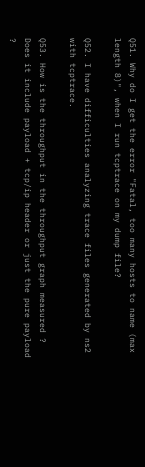Q51. Why do I get the error "Fatal, too many hosts to name (max length 8)", when I run tcptrace on my dump file?

Q52. I have difficulties analyzing trace files generated by ns2 with tcptrace.

Q53. How is the throughput in the throughput graph measured ? Does it include payload + tcp/ip header or just the pure payload ?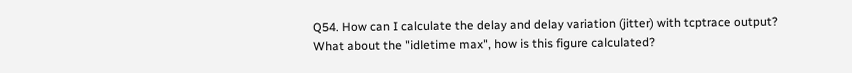Q54. How can I calculate the delay and delay variation (jitter) with tcptrace output? What about the "idletime max", how is this figure calculated?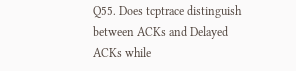Q55. Does tcptrace distinguish between ACKs and Delayed ACKs while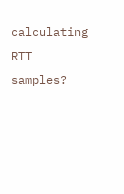calculating RTT samples?